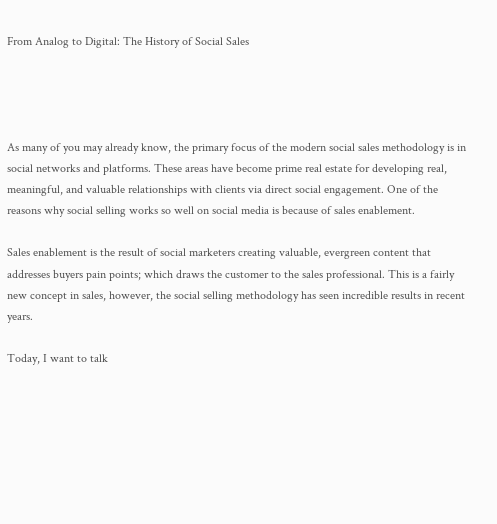From Analog to Digital: The History of Social Sales




As many of you may already know, the primary focus of the modern social sales methodology is in social networks and platforms. These areas have become prime real estate for developing real, meaningful, and valuable relationships with clients via direct social engagement. One of the reasons why social selling works so well on social media is because of sales enablement.

Sales enablement is the result of social marketers creating valuable, evergreen content that addresses buyers pain points; which draws the customer to the sales professional. This is a fairly new concept in sales, however, the social selling methodology has seen incredible results in recent years.

Today, I want to talk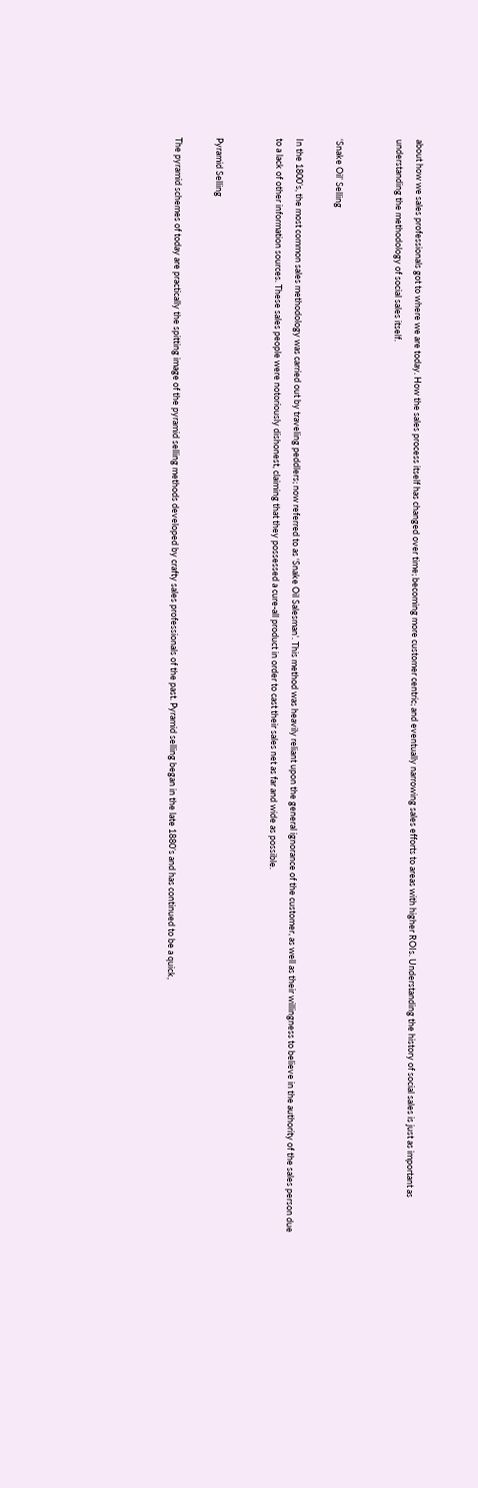about how we sales professionals got to where we are today. How the sales process itself has changed over time; becoming more customer centric; and eventually narrowing sales efforts to areas with higher ROIs. Understanding the history of social sales is just as important as understanding the methodology of social sales itself.


‘Snake Oil’ Selling

In the 1800’s, the most common sales methodology was carried out by traveling peddlers; now referred to as ‘Snake Oil Salesman’. This method was heavily reliant upon the general ignorance of the customer, as well as their willingness to believe in the authority of the sales person due to a lack of other information sources. These sales people were notoriously dishonest, claiming that they possessed a cure-all product in order to cast their sales net as far and wide as possible.


Pyramid Selling

The pyramid schemes of today are practically the spitting image of the pyramid selling methods developed by crafty sales professionals of the past. Pyramid selling began in the late 1880’s and has continued to be a quick,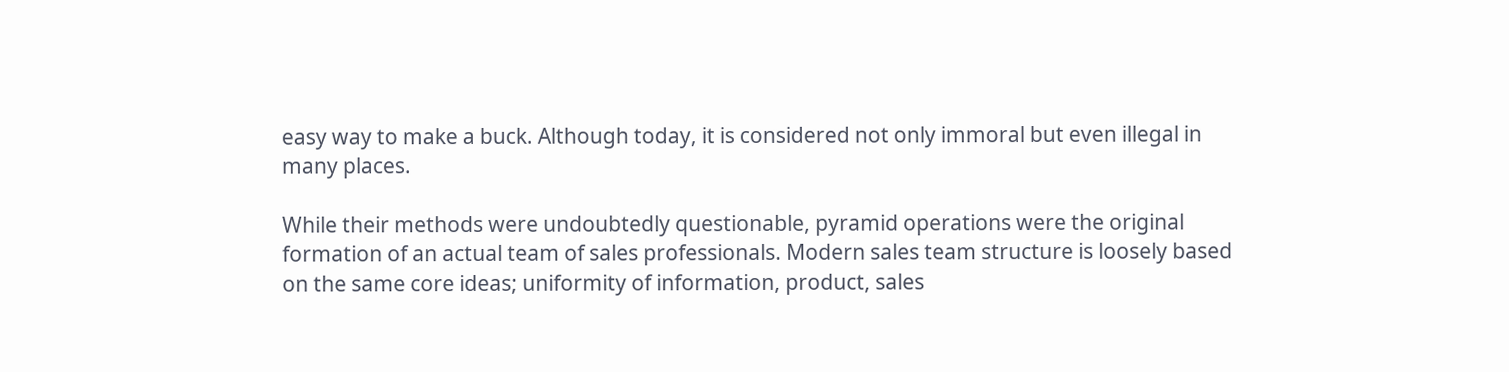easy way to make a buck. Although today, it is considered not only immoral but even illegal in many places.

While their methods were undoubtedly questionable, pyramid operations were the original formation of an actual team of sales professionals. Modern sales team structure is loosely based on the same core ideas; uniformity of information, product, sales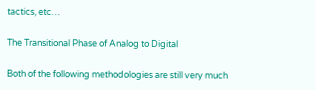tactics, etc…

The Transitional Phase of Analog to Digital

Both of the following methodologies are still very much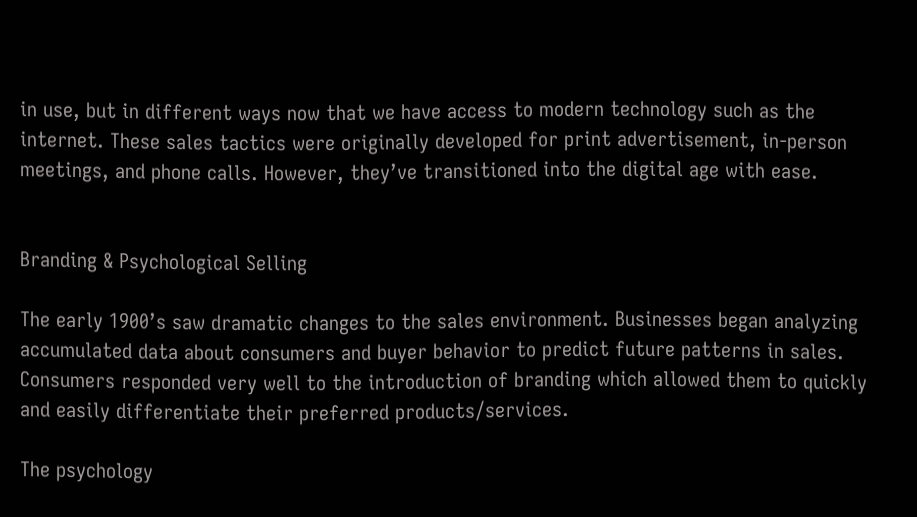in use, but in different ways now that we have access to modern technology such as the internet. These sales tactics were originally developed for print advertisement, in-person meetings, and phone calls. However, they’ve transitioned into the digital age with ease.


Branding & Psychological Selling

The early 1900’s saw dramatic changes to the sales environment. Businesses began analyzing accumulated data about consumers and buyer behavior to predict future patterns in sales. Consumers responded very well to the introduction of branding which allowed them to quickly and easily differentiate their preferred products/services.

The psychology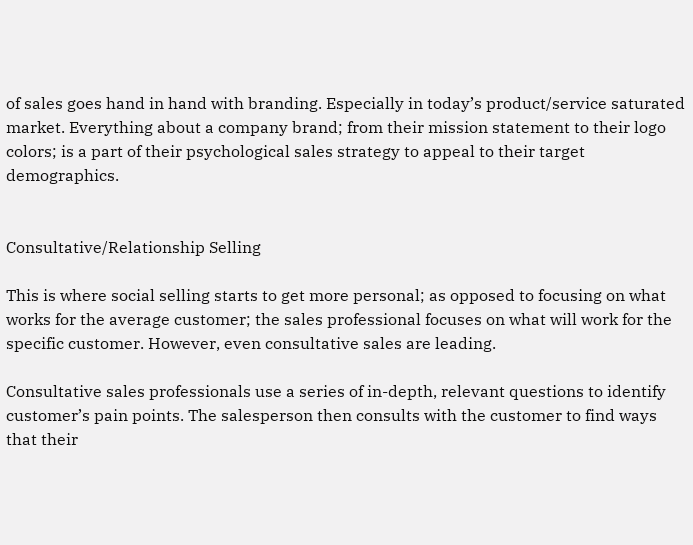of sales goes hand in hand with branding. Especially in today’s product/service saturated market. Everything about a company brand; from their mission statement to their logo colors; is a part of their psychological sales strategy to appeal to their target demographics.


Consultative/Relationship Selling

This is where social selling starts to get more personal; as opposed to focusing on what works for the average customer; the sales professional focuses on what will work for the specific customer. However, even consultative sales are leading.

Consultative sales professionals use a series of in-depth, relevant questions to identify customer’s pain points. The salesperson then consults with the customer to find ways that their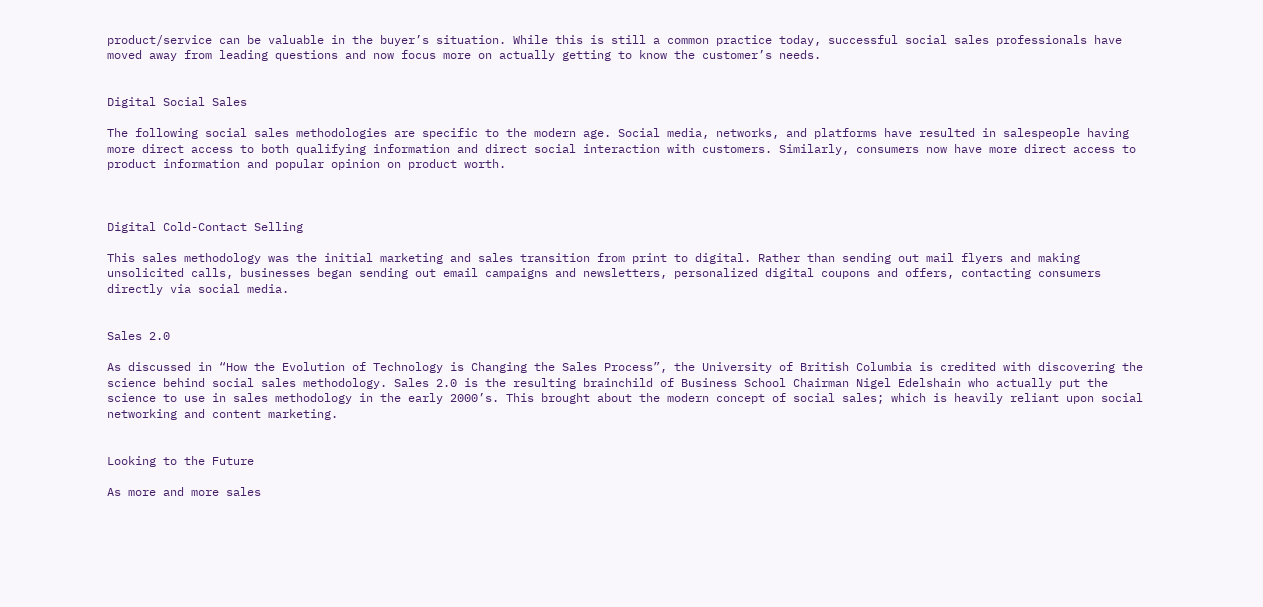product/service can be valuable in the buyer’s situation. While this is still a common practice today, successful social sales professionals have moved away from leading questions and now focus more on actually getting to know the customer’s needs.


Digital Social Sales

The following social sales methodologies are specific to the modern age. Social media, networks, and platforms have resulted in salespeople having more direct access to both qualifying information and direct social interaction with customers. Similarly, consumers now have more direct access to product information and popular opinion on product worth.



Digital Cold-Contact Selling

This sales methodology was the initial marketing and sales transition from print to digital. Rather than sending out mail flyers and making unsolicited calls, businesses began sending out email campaigns and newsletters, personalized digital coupons and offers, contacting consumers directly via social media.


Sales 2.0

As discussed in “How the Evolution of Technology is Changing the Sales Process”, the University of British Columbia is credited with discovering the science behind social sales methodology. Sales 2.0 is the resulting brainchild of Business School Chairman Nigel Edelshain who actually put the science to use in sales methodology in the early 2000’s. This brought about the modern concept of social sales; which is heavily reliant upon social networking and content marketing.


Looking to the Future

As more and more sales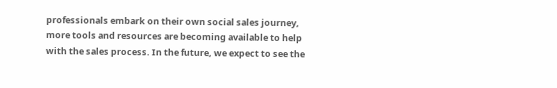professionals embark on their own social sales journey, more tools and resources are becoming available to help with the sales process. In the future, we expect to see the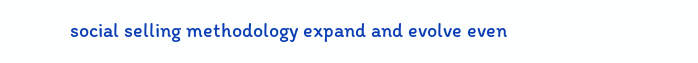social selling methodology expand and evolve even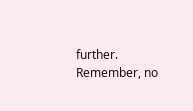further. Remember, no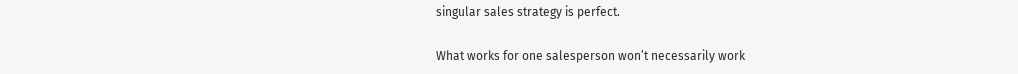singular sales strategy is perfect.

What works for one salesperson won’t necessarily work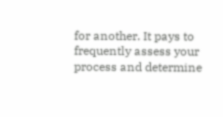for another. It pays to frequently assess your process and determine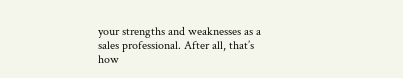your strengths and weaknesses as a sales professional. After all, that’s how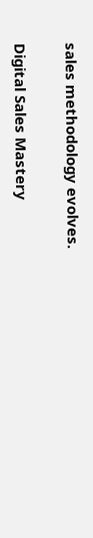sales methodology evolves.

Digital Sales Mastery